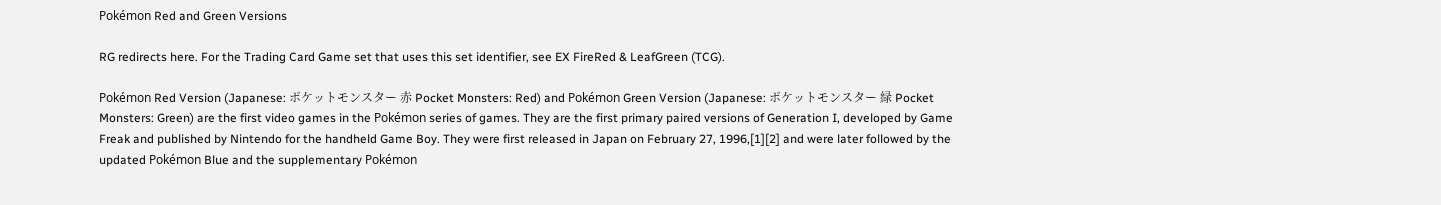Pokémon Red and Green Versions

RG redirects here. For the Trading Card Game set that uses this set identifier, see EX FireRed & LeafGreen (TCG).

Pokémon Red Version (Japanese: ポケットモンスター 赤 Pocket Monsters: Red) and Pokémon Green Version (Japanese: ポケットモンスター 緑 Pocket Monsters: Green) are the first video games in the Pokémon series of games. They are the first primary paired versions of Generation I, developed by Game Freak and published by Nintendo for the handheld Game Boy. They were first released in Japan on February 27, 1996,[1][2] and were later followed by the updated Pokémon Blue and the supplementary Pokémon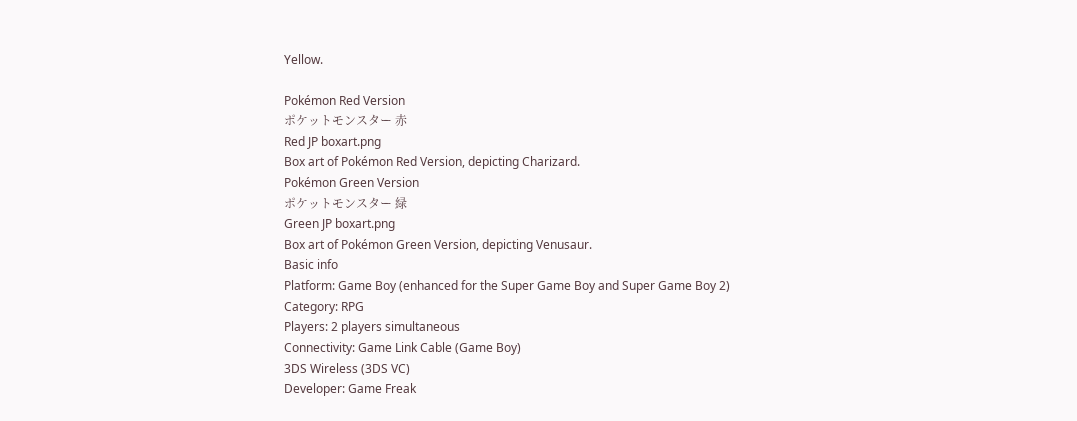Yellow.

Pokémon Red Version
ポケットモンスター 赤
Red JP boxart.png
Box art of Pokémon Red Version, depicting Charizard.
Pokémon Green Version
ポケットモンスター 緑
Green JP boxart.png
Box art of Pokémon Green Version, depicting Venusaur.
Basic info
Platform: Game Boy (enhanced for the Super Game Boy and Super Game Boy 2)
Category: RPG
Players: 2 players simultaneous
Connectivity: Game Link Cable (Game Boy)
3DS Wireless (3DS VC)
Developer: Game Freak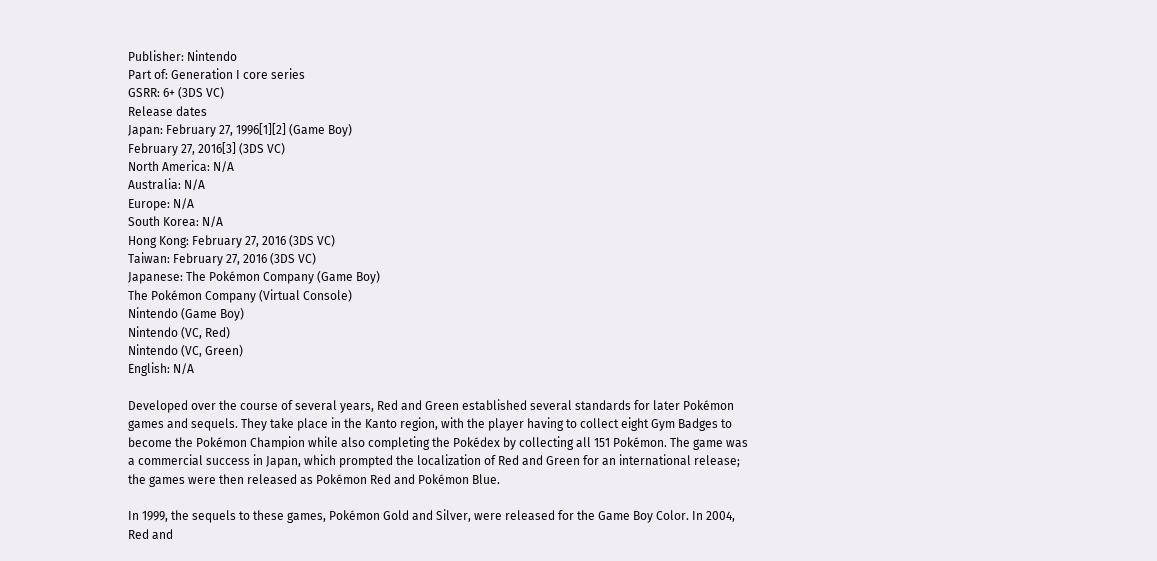Publisher: Nintendo
Part of: Generation I core series
GSRR: 6+ (3DS VC)
Release dates
Japan: February 27, 1996[1][2] (Game Boy)
February 27, 2016[3] (3DS VC)
North America: N/A
Australia: N/A
Europe: N/A
South Korea: N/A
Hong Kong: February 27, 2016 (3DS VC)
Taiwan: February 27, 2016 (3DS VC)
Japanese: The Pokémon Company (Game Boy)
The Pokémon Company (Virtual Console)
Nintendo (Game Boy)
Nintendo (VC, Red)
Nintendo (VC, Green)
English: N/A

Developed over the course of several years, Red and Green established several standards for later Pokémon games and sequels. They take place in the Kanto region, with the player having to collect eight Gym Badges to become the Pokémon Champion while also completing the Pokédex by collecting all 151 Pokémon. The game was a commercial success in Japan, which prompted the localization of Red and Green for an international release; the games were then released as Pokémon Red and Pokémon Blue.

In 1999, the sequels to these games, Pokémon Gold and Silver, were released for the Game Boy Color. In 2004, Red and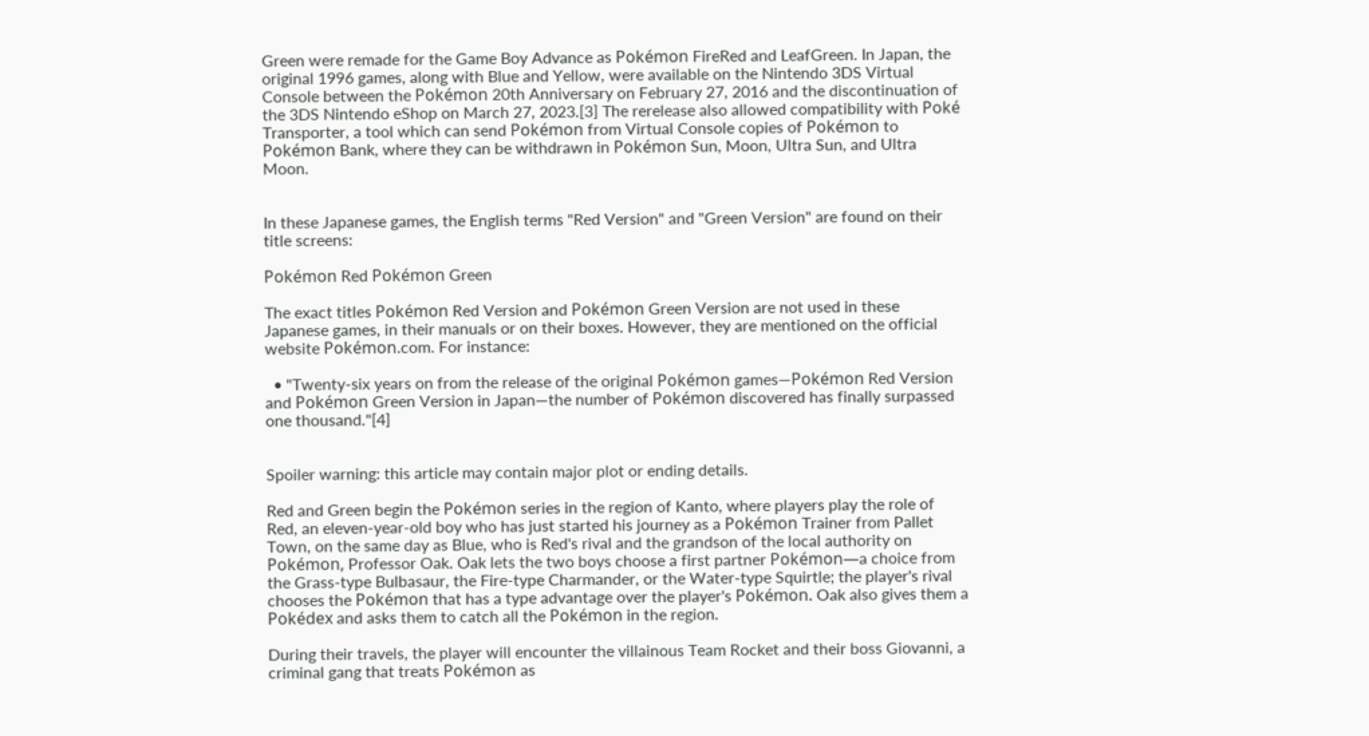Green were remade for the Game Boy Advance as Pokémon FireRed and LeafGreen. In Japan, the original 1996 games, along with Blue and Yellow, were available on the Nintendo 3DS Virtual Console between the Pokémon 20th Anniversary on February 27, 2016 and the discontinuation of the 3DS Nintendo eShop on March 27, 2023.[3] The rerelease also allowed compatibility with Poké Transporter, a tool which can send Pokémon from Virtual Console copies of Pokémon to Pokémon Bank, where they can be withdrawn in Pokémon Sun, Moon, Ultra Sun, and Ultra Moon.


In these Japanese games, the English terms "Red Version" and "Green Version" are found on their title screens:

Pokémon Red Pokémon Green

The exact titles Pokémon Red Version and Pokémon Green Version are not used in these Japanese games, in their manuals or on their boxes. However, they are mentioned on the official website Pokémon.com. For instance:

  • "Twenty-six years on from the release of the original Pokémon games—Pokémon Red Version and Pokémon Green Version in Japan—the number of Pokémon discovered has finally surpassed one thousand."[4]


Spoiler warning: this article may contain major plot or ending details.

Red and Green begin the Pokémon series in the region of Kanto, where players play the role of Red, an eleven-year-old boy who has just started his journey as a Pokémon Trainer from Pallet Town, on the same day as Blue, who is Red's rival and the grandson of the local authority on Pokémon, Professor Oak. Oak lets the two boys choose a first partner Pokémon—a choice from the Grass-type Bulbasaur, the Fire-type Charmander, or the Water-type Squirtle; the player's rival chooses the Pokémon that has a type advantage over the player's Pokémon. Oak also gives them a Pokédex and asks them to catch all the Pokémon in the region.

During their travels, the player will encounter the villainous Team Rocket and their boss Giovanni, a criminal gang that treats Pokémon as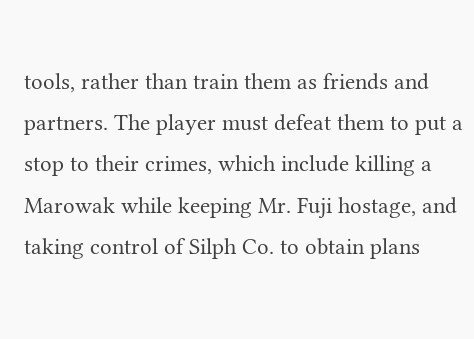tools, rather than train them as friends and partners. The player must defeat them to put a stop to their crimes, which include killing a Marowak while keeping Mr. Fuji hostage, and taking control of Silph Co. to obtain plans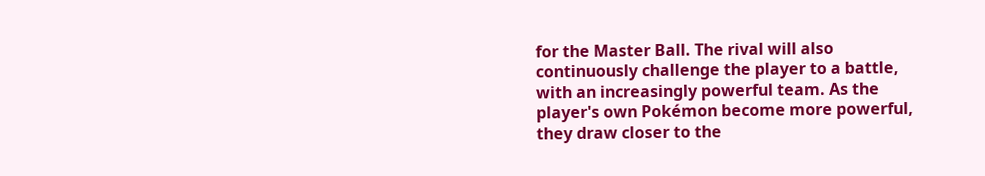for the Master Ball. The rival will also continuously challenge the player to a battle, with an increasingly powerful team. As the player's own Pokémon become more powerful, they draw closer to the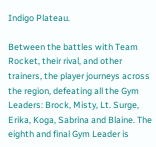Indigo Plateau.

Between the battles with Team Rocket, their rival, and other trainers, the player journeys across the region, defeating all the Gym Leaders: Brock, Misty, Lt. Surge, Erika, Koga, Sabrina and Blaine. The eighth and final Gym Leader is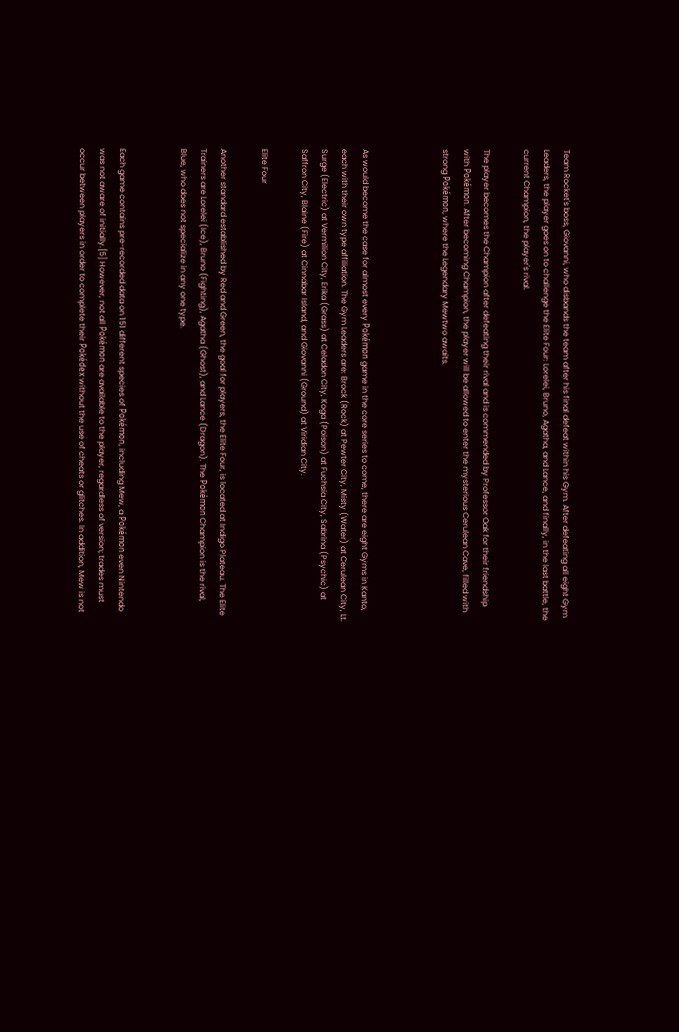Team Rocket's boss, Giovanni, who disbands the team after his final defeat within his Gym. After defeating all eight Gym Leaders, the player goes on to challenge the Elite Four: Lorelei, Bruno, Agatha, and Lance, and finally, in the last battle, the current Champion, the player's rival.

The player becomes the Champion after defeating their rival and is commended by Professor Oak for their friendship with Pokémon. After becoming Champion, the player will be allowed to enter the mysterious Cerulean Cave, filled with strong Pokémon, where the Legendary Mewtwo awaits.



As would become the case for almost every Pokémon game in the core series to come, there are eight Gyms in Kanto, each with their own type affiliation. The Gym Leaders are: Brock (Rock) at Pewter City, Misty (Water) at Cerulean City, Lt. Surge (Electric) at Vermilion City, Erika (Grass) at Celadon City, Koga (Poison) at Fuchsia City, Sabrina (Psychic) at Saffron City, Blaine (Fire) at Cinnabar Island, and Giovanni (Ground) at Viridian City.

Elite Four

Another standard established by Red and Green, the goal for players, the Elite Four, is located at Indigo Plateau. The Elite Trainers are Lorelei (Ice), Bruno (Fighting), Agatha (Ghost), and Lance (Dragon). The Pokémon Champion is the rival, Blue, who does not specialize in any one type.


Each game contains pre-recorded data on 151 different species of Pokémon, including Mew, a Pokémon even Nintendo was not aware of initially.[5] However, not all Pokémon are available to the player, regardless of version; trades must occur between players in order to complete their Pokédex without the use of cheats or glitches. In addition, Mew is not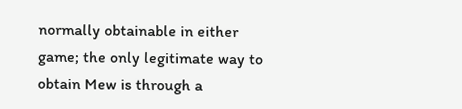normally obtainable in either game; the only legitimate way to obtain Mew is through a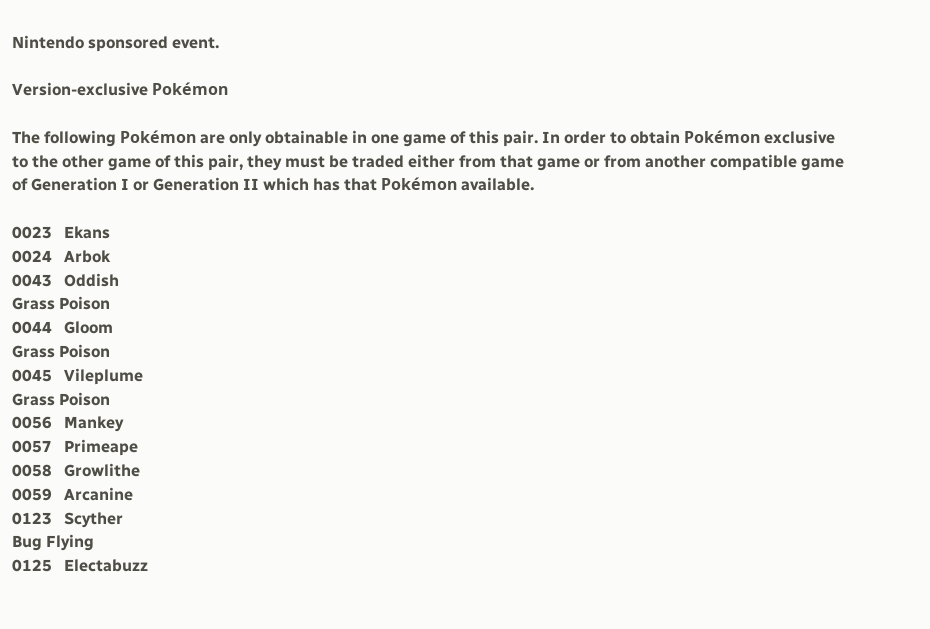Nintendo sponsored event.

Version-exclusive Pokémon

The following Pokémon are only obtainable in one game of this pair. In order to obtain Pokémon exclusive to the other game of this pair, they must be traded either from that game or from another compatible game of Generation I or Generation II which has that Pokémon available.

0023   Ekans
0024   Arbok
0043   Oddish
Grass Poison
0044   Gloom
Grass Poison
0045   Vileplume
Grass Poison
0056   Mankey
0057   Primeape
0058   Growlithe
0059   Arcanine
0123   Scyther
Bug Flying
0125   Electabuzz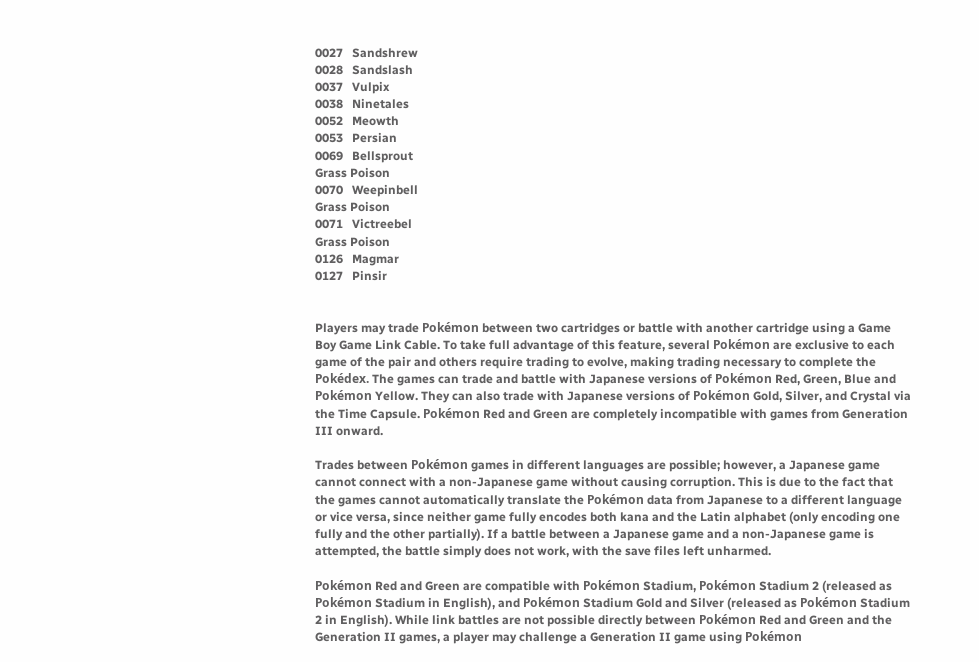0027   Sandshrew
0028   Sandslash
0037   Vulpix
0038   Ninetales
0052   Meowth
0053   Persian
0069   Bellsprout
Grass Poison
0070   Weepinbell
Grass Poison
0071   Victreebel
Grass Poison
0126   Magmar
0127   Pinsir


Players may trade Pokémon between two cartridges or battle with another cartridge using a Game Boy Game Link Cable. To take full advantage of this feature, several Pokémon are exclusive to each game of the pair and others require trading to evolve, making trading necessary to complete the Pokédex. The games can trade and battle with Japanese versions of Pokémon Red, Green, Blue and Pokémon Yellow. They can also trade with Japanese versions of Pokémon Gold, Silver, and Crystal via the Time Capsule. Pokémon Red and Green are completely incompatible with games from Generation III onward.

Trades between Pokémon games in different languages are possible; however, a Japanese game cannot connect with a non-Japanese game without causing corruption. This is due to the fact that the games cannot automatically translate the Pokémon data from Japanese to a different language or vice versa, since neither game fully encodes both kana and the Latin alphabet (only encoding one fully and the other partially). If a battle between a Japanese game and a non-Japanese game is attempted, the battle simply does not work, with the save files left unharmed.

Pokémon Red and Green are compatible with Pokémon Stadium, Pokémon Stadium 2 (released as Pokémon Stadium in English), and Pokémon Stadium Gold and Silver (released as Pokémon Stadium 2 in English). While link battles are not possible directly between Pokémon Red and Green and the Generation II games, a player may challenge a Generation II game using Pokémon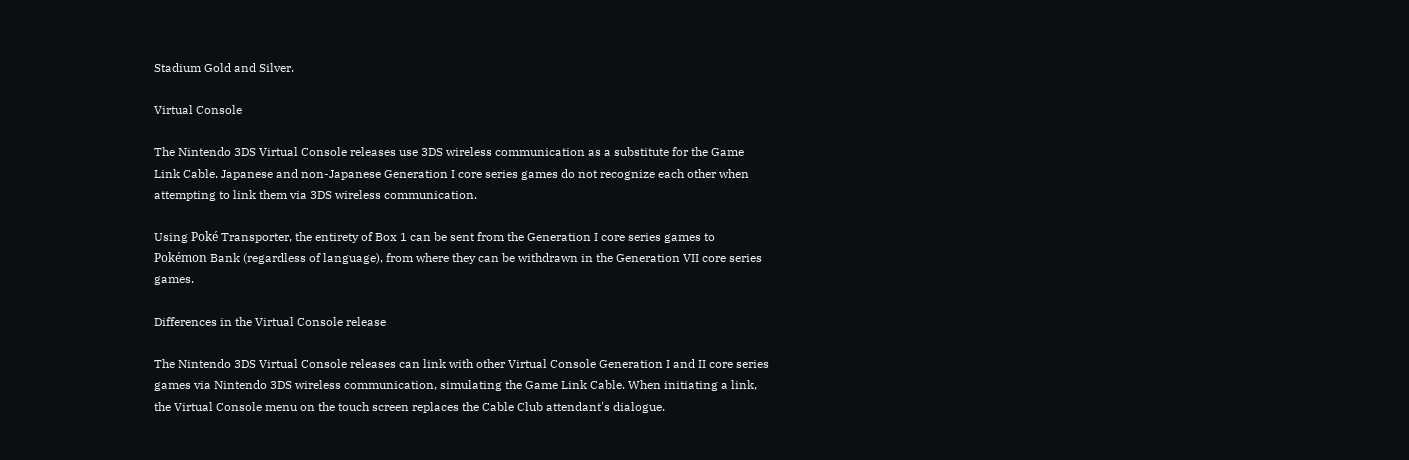Stadium Gold and Silver.

Virtual Console

The Nintendo 3DS Virtual Console releases use 3DS wireless communication as a substitute for the Game Link Cable. Japanese and non-Japanese Generation I core series games do not recognize each other when attempting to link them via 3DS wireless communication.

Using Poké Transporter, the entirety of Box 1 can be sent from the Generation I core series games to Pokémon Bank (regardless of language), from where they can be withdrawn in the Generation VII core series games.

Differences in the Virtual Console release

The Nintendo 3DS Virtual Console releases can link with other Virtual Console Generation I and II core series games via Nintendo 3DS wireless communication, simulating the Game Link Cable. When initiating a link, the Virtual Console menu on the touch screen replaces the Cable Club attendant's dialogue.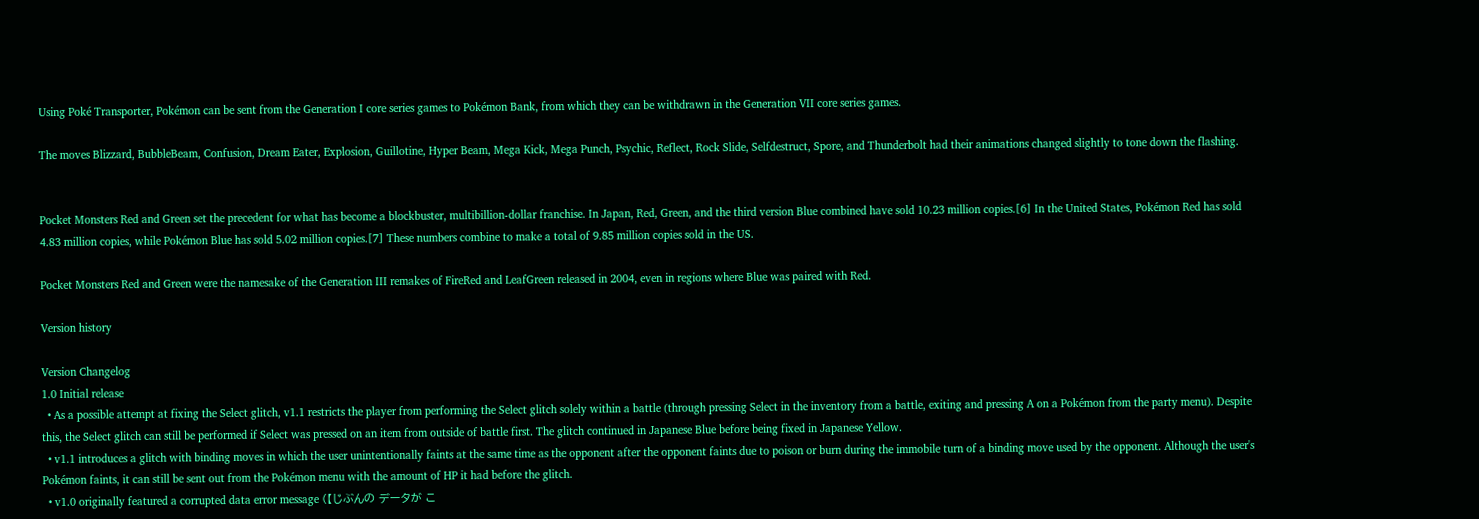Using Poké Transporter, Pokémon can be sent from the Generation I core series games to Pokémon Bank, from which they can be withdrawn in the Generation VII core series games.

The moves Blizzard, BubbleBeam, Confusion, Dream Eater, Explosion, Guillotine, Hyper Beam, Mega Kick, Mega Punch, Psychic, Reflect, Rock Slide, Selfdestruct, Spore, and Thunderbolt had their animations changed slightly to tone down the flashing.


Pocket Monsters Red and Green set the precedent for what has become a blockbuster, multibillion-dollar franchise. In Japan, Red, Green, and the third version Blue combined have sold 10.23 million copies.[6] In the United States, Pokémon Red has sold 4.83 million copies, while Pokémon Blue has sold 5.02 million copies.[7] These numbers combine to make a total of 9.85 million copies sold in the US.

Pocket Monsters Red and Green were the namesake of the Generation III remakes of FireRed and LeafGreen released in 2004, even in regions where Blue was paired with Red.

Version history

Version Changelog
1.0 Initial release
  • As a possible attempt at fixing the Select glitch, v1.1 restricts the player from performing the Select glitch solely within a battle (through pressing Select in the inventory from a battle, exiting and pressing A on a Pokémon from the party menu). Despite this, the Select glitch can still be performed if Select was pressed on an item from outside of battle first. The glitch continued in Japanese Blue before being fixed in Japanese Yellow.
  • v1.1 introduces a glitch with binding moves in which the user unintentionally faints at the same time as the opponent after the opponent faints due to poison or burn during the immobile turn of a binding move used by the opponent. Although the user's Pokémon faints, it can still be sent out from the Pokémon menu with the amount of HP it had before the glitch.
  • v1.0 originally featured a corrupted data error message (【じぶんの データが こ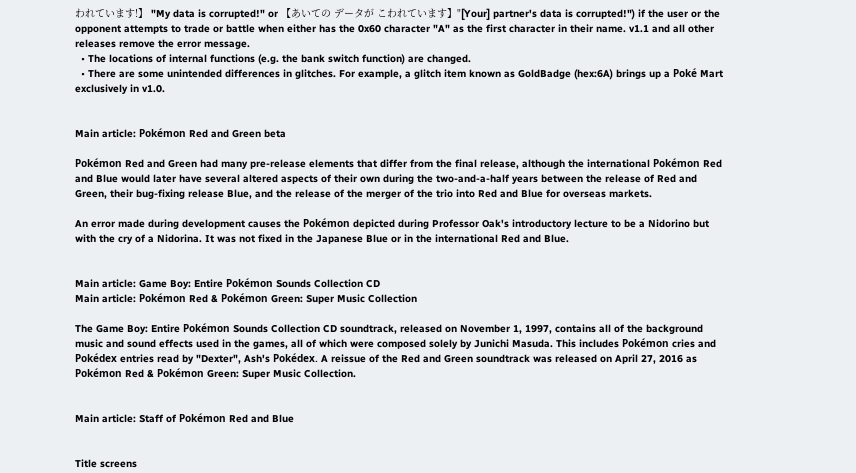われています!】 "My data is corrupted!" or 【あいての データが こわれています】"[Your] partner's data is corrupted!") if the user or the opponent attempts to trade or battle when either has the 0x60 character "A" as the first character in their name. v1.1 and all other releases remove the error message.
  • The locations of internal functions (e.g. the bank switch function) are changed.
  • There are some unintended differences in glitches. For example, a glitch item known as GoldBadge (hex:6A) brings up a Poké Mart exclusively in v1.0.


Main article: Pokémon Red and Green beta

Pokémon Red and Green had many pre-release elements that differ from the final release, although the international Pokémon Red and Blue would later have several altered aspects of their own during the two-and-a-half years between the release of Red and Green, their bug-fixing release Blue, and the release of the merger of the trio into Red and Blue for overseas markets.

An error made during development causes the Pokémon depicted during Professor Oak's introductory lecture to be a Nidorino but with the cry of a Nidorina. It was not fixed in the Japanese Blue or in the international Red and Blue.


Main article: Game Boy: Entire Pokémon Sounds Collection CD
Main article: Pokémon Red & Pokémon Green: Super Music Collection

The Game Boy: Entire Pokémon Sounds Collection CD soundtrack, released on November 1, 1997, contains all of the background music and sound effects used in the games, all of which were composed solely by Junichi Masuda. This includes Pokémon cries and Pokédex entries read by "Dexter", Ash's Pokédex. A reissue of the Red and Green soundtrack was released on April 27, 2016 as Pokémon Red & Pokémon Green: Super Music Collection.


Main article: Staff of Pokémon Red and Blue


Title screens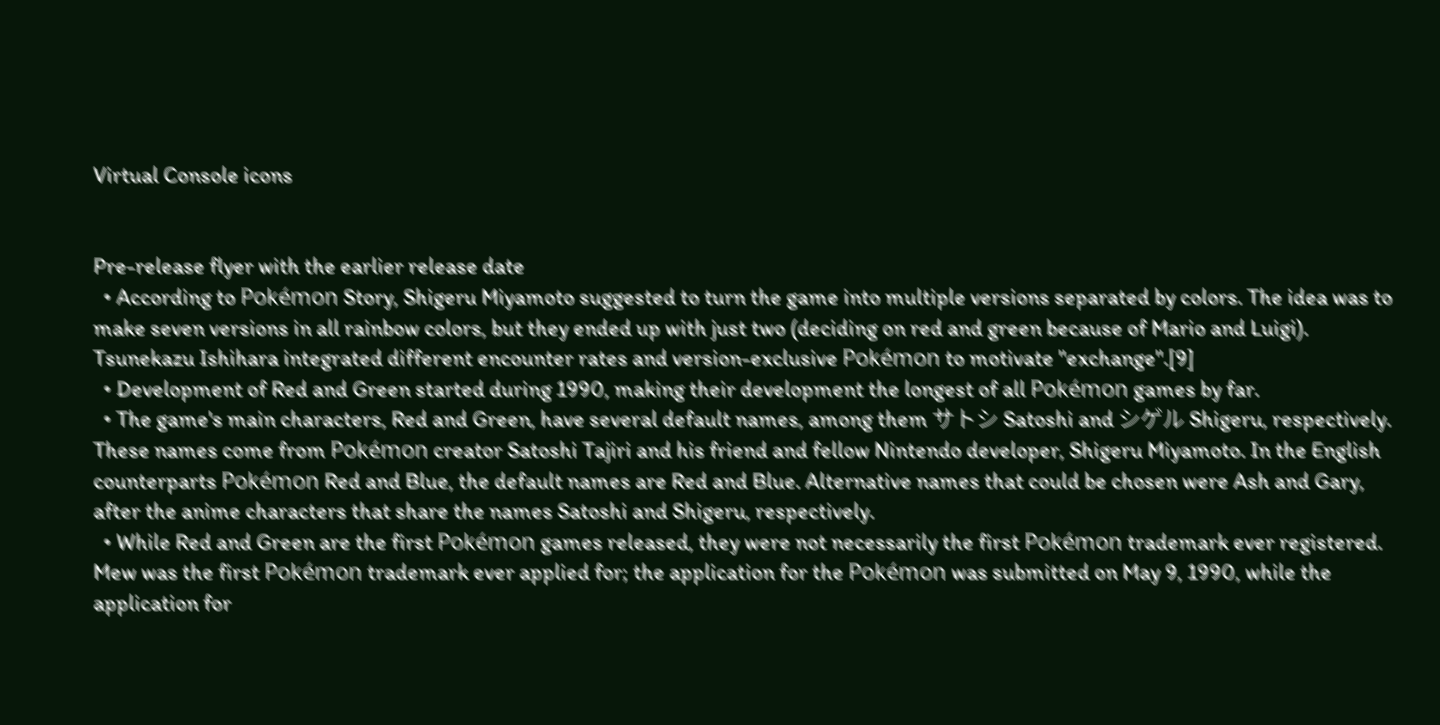Virtual Console icons


Pre-release flyer with the earlier release date
  • According to Pokémon Story, Shigeru Miyamoto suggested to turn the game into multiple versions separated by colors. The idea was to make seven versions in all rainbow colors, but they ended up with just two (deciding on red and green because of Mario and Luigi). Tsunekazu Ishihara integrated different encounter rates and version-exclusive Pokémon to motivate "exchange".[9]
  • Development of Red and Green started during 1990, making their development the longest of all Pokémon games by far.
  • The game's main characters, Red and Green, have several default names, among them サトシ Satoshi and シゲル Shigeru, respectively. These names come from Pokémon creator Satoshi Tajiri and his friend and fellow Nintendo developer, Shigeru Miyamoto. In the English counterparts Pokémon Red and Blue, the default names are Red and Blue. Alternative names that could be chosen were Ash and Gary, after the anime characters that share the names Satoshi and Shigeru, respectively.
  • While Red and Green are the first Pokémon games released, they were not necessarily the first Pokémon trademark ever registered. Mew was the first Pokémon trademark ever applied for; the application for the Pokémon was submitted on May 9, 1990, while the application for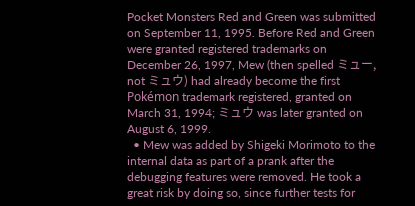Pocket Monsters Red and Green was submitted on September 11, 1995. Before Red and Green were granted registered trademarks on December 26, 1997, Mew (then spelled ミュー, not ミュウ) had already become the first Pokémon trademark registered, granted on March 31, 1994; ミュウ was later granted on August 6, 1999.
  • Mew was added by Shigeki Morimoto to the internal data as part of a prank after the debugging features were removed. He took a great risk by doing so, since further tests for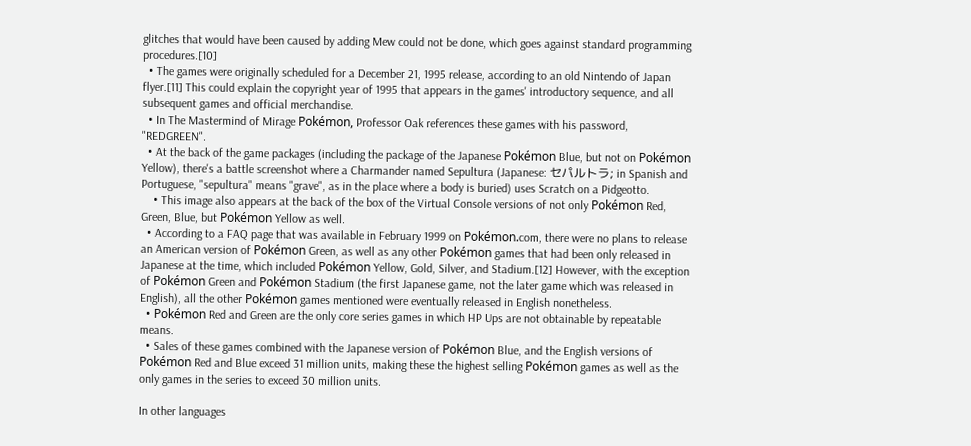glitches that would have been caused by adding Mew could not be done, which goes against standard programming procedures.[10]
  • The games were originally scheduled for a December 21, 1995 release, according to an old Nintendo of Japan flyer.[11] This could explain the copyright year of 1995 that appears in the games' introductory sequence, and all subsequent games and official merchandise.
  • In The Mastermind of Mirage Pokémon, Professor Oak references these games with his password, "REDGREEN".
  • At the back of the game packages (including the package of the Japanese Pokémon Blue, but not on Pokémon Yellow), there's a battle screenshot where a Charmander named Sepultura (Japanese: セパルトラ; in Spanish and Portuguese, "sepultura" means "grave", as in the place where a body is buried) uses Scratch on a Pidgeotto.
    • This image also appears at the back of the box of the Virtual Console versions of not only Pokémon Red, Green, Blue, but Pokémon Yellow as well.
  • According to a FAQ page that was available in February 1999 on Pokémon.com, there were no plans to release an American version of Pokémon Green, as well as any other Pokémon games that had been only released in Japanese at the time, which included Pokémon Yellow, Gold, Silver, and Stadium.[12] However, with the exception of Pokémon Green and Pokémon Stadium (the first Japanese game, not the later game which was released in English), all the other Pokémon games mentioned were eventually released in English nonetheless.
  • Pokémon Red and Green are the only core series games in which HP Ups are not obtainable by repeatable means.
  • Sales of these games combined with the Japanese version of Pokémon Blue, and the English versions of Pokémon Red and Blue exceed 31 million units, making these the highest selling Pokémon games as well as the only games in the series to exceed 30 million units.

In other languages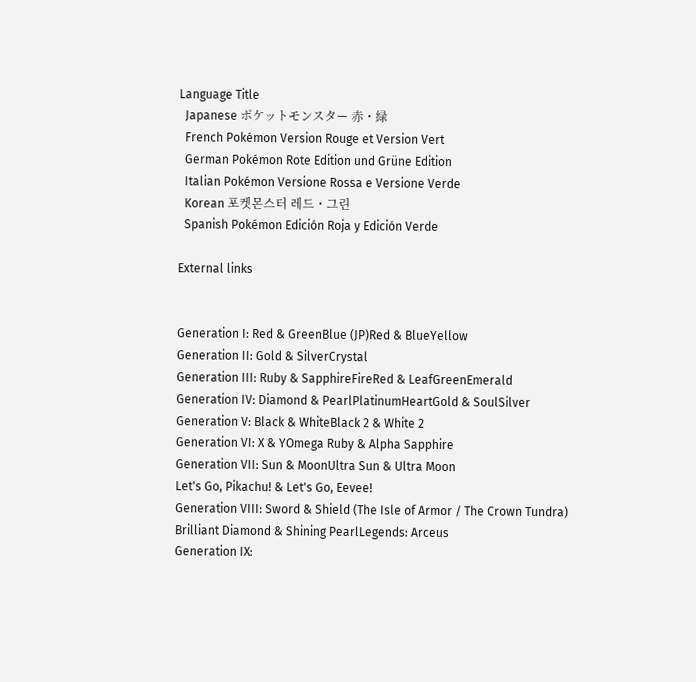Language Title
  Japanese ポケットモンスター 赤・緑
  French Pokémon Version Rouge et Version Vert
  German Pokémon Rote Edition und Grüne Edition
  Italian Pokémon Versione Rossa e Versione Verde
  Korean 포켓몬스터 레드・그린
  Spanish Pokémon Edición Roja y Edición Verde

External links


Generation I: Red & GreenBlue (JP)Red & BlueYellow
Generation II: Gold & SilverCrystal
Generation III: Ruby & SapphireFireRed & LeafGreenEmerald
Generation IV: Diamond & PearlPlatinumHeartGold & SoulSilver
Generation V: Black & WhiteBlack 2 & White 2
Generation VI: X & YOmega Ruby & Alpha Sapphire
Generation VII: Sun & MoonUltra Sun & Ultra Moon
Let's Go, Pikachu! & Let's Go, Eevee!
Generation VIII: Sword & Shield (The Isle of Armor / The Crown Tundra)
Brilliant Diamond & Shining PearlLegends: Arceus
Generation IX: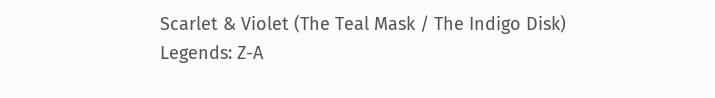Scarlet & Violet (The Teal Mask / The Indigo Disk)
Legends: Z-A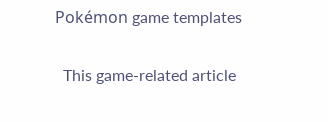Pokémon game templates

  This game-related article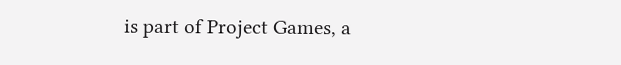is part of Project Games, a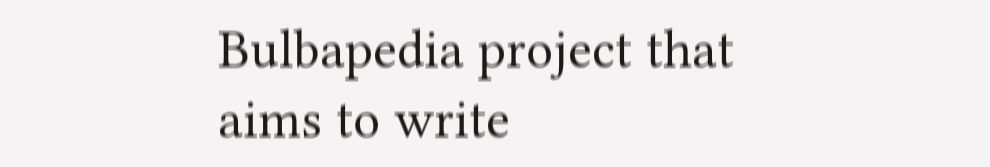Bulbapedia project that aims to write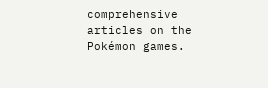comprehensive articles on the Pokémon games.